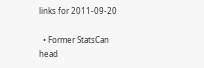links for 2011-09-20

  • Former StatsCan head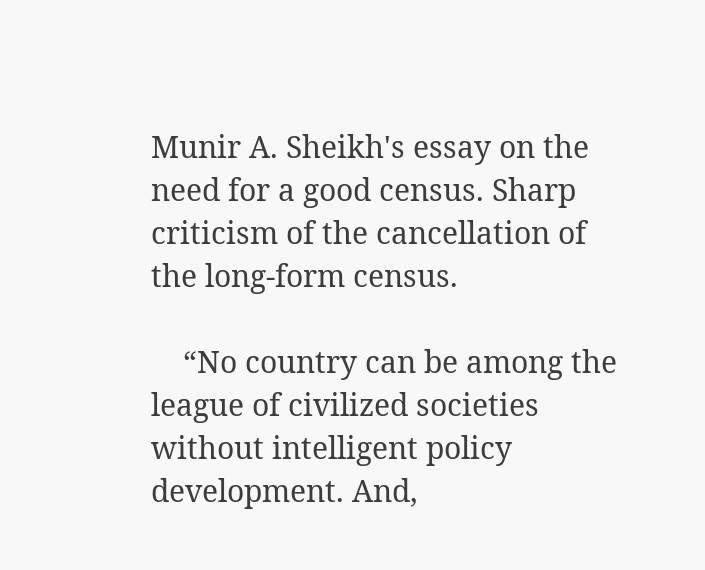Munir A. Sheikh's essay on the need for a good census. Sharp criticism of the cancellation of the long-form census.

    “No country can be among the league of civilized societies without intelligent policy development. And,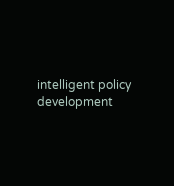intelligent policy development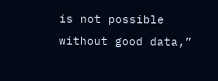is not possible without good data,”